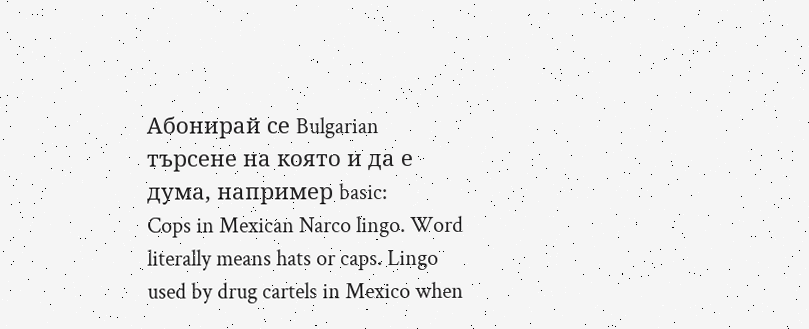Абонирай се Bulgarian
търсене на която и да е дума, например basic:
Cops in Mexican Narco lingo. Word literally means hats or caps. Lingo used by drug cartels in Mexico when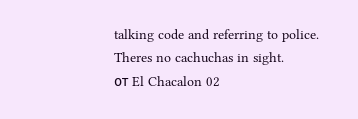talking code and referring to police.
Theres no cachuchas in sight.
от El Chacalon 02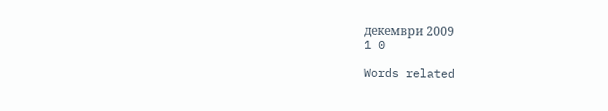декември 2009
1 0

Words related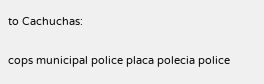to Cachuchas:

cops municipal police placa polecia police